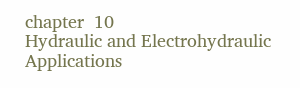chapter  10
Hydraulic and Electrohydraulic Applications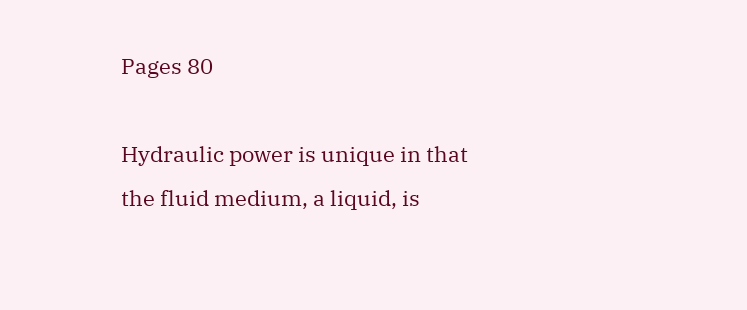Pages 80

Hydraulic power is unique in that the fluid medium, a liquid, is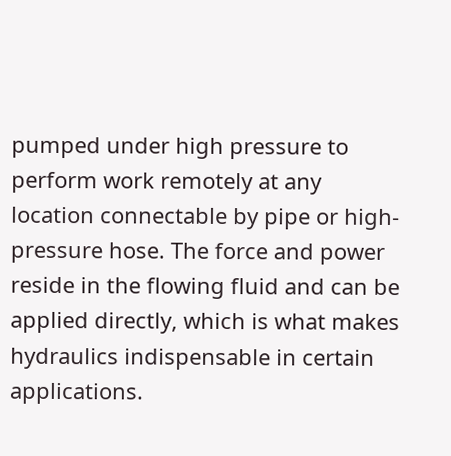pumped under high pressure to perform work remotely at any location connectable by pipe or high-pressure hose. The force and power reside in the flowing fluid and can be applied directly, which is what makes hydraulics indispensable in certain applications.